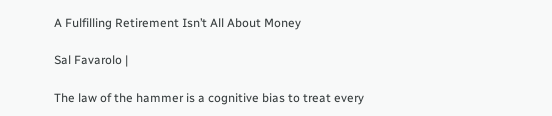A Fulfilling Retirement Isn’t All About Money

Sal Favarolo |

The law of the hammer is a cognitive bias to treat every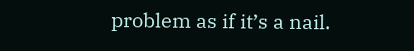problem as if it’s a nail.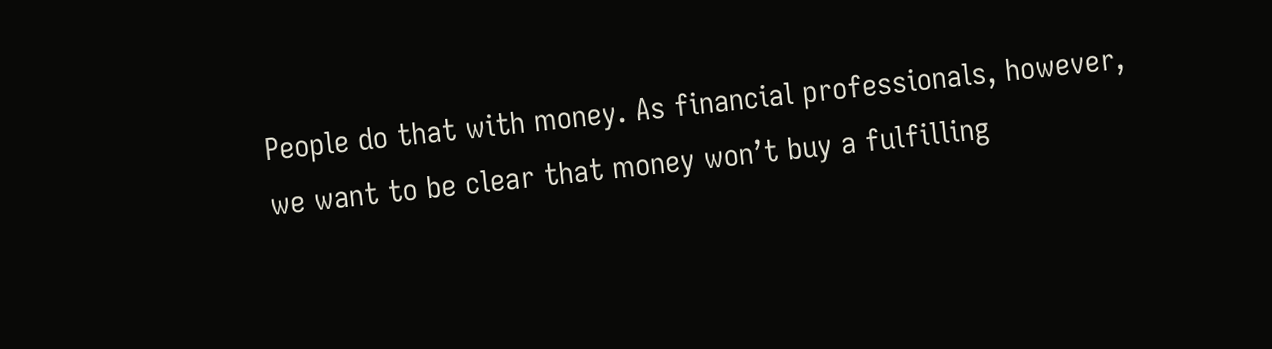People do that with money. As financial professionals, however, we want to be clear that money won’t buy a fulfilling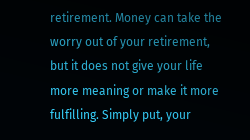retirement. Money can take the worry out of your retirement, but it does not give your life more meaning or make it more fulfilling. Simply put, your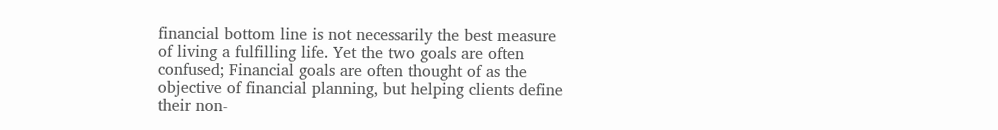financial bottom line is not necessarily the best measure of living a fulfilling life. Yet the two goals are often confused; Financial goals are often thought of as the objective of financial planning, but helping clients define their non-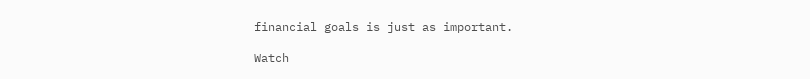financial goals is just as important.

Watch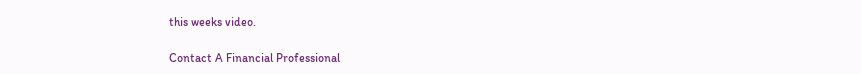this weeks video.

Contact A Financial Professional